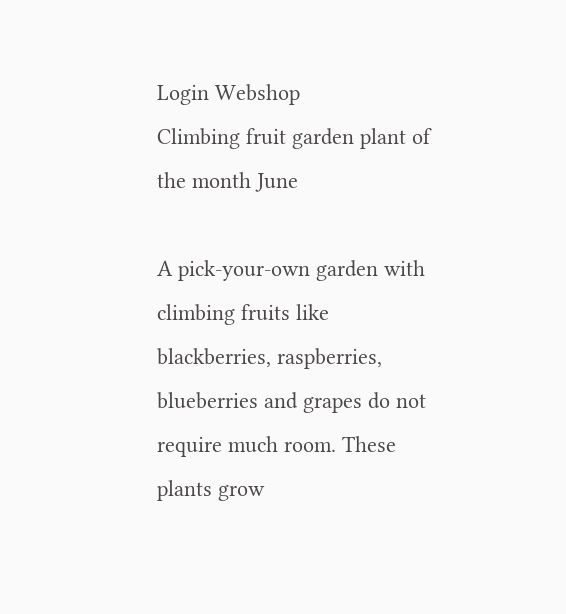Login Webshop
Climbing fruit garden plant of the month June

A pick-your-own garden with climbing fruits like blackberries, raspberries, blueberries and grapes do not require much room. These plants grow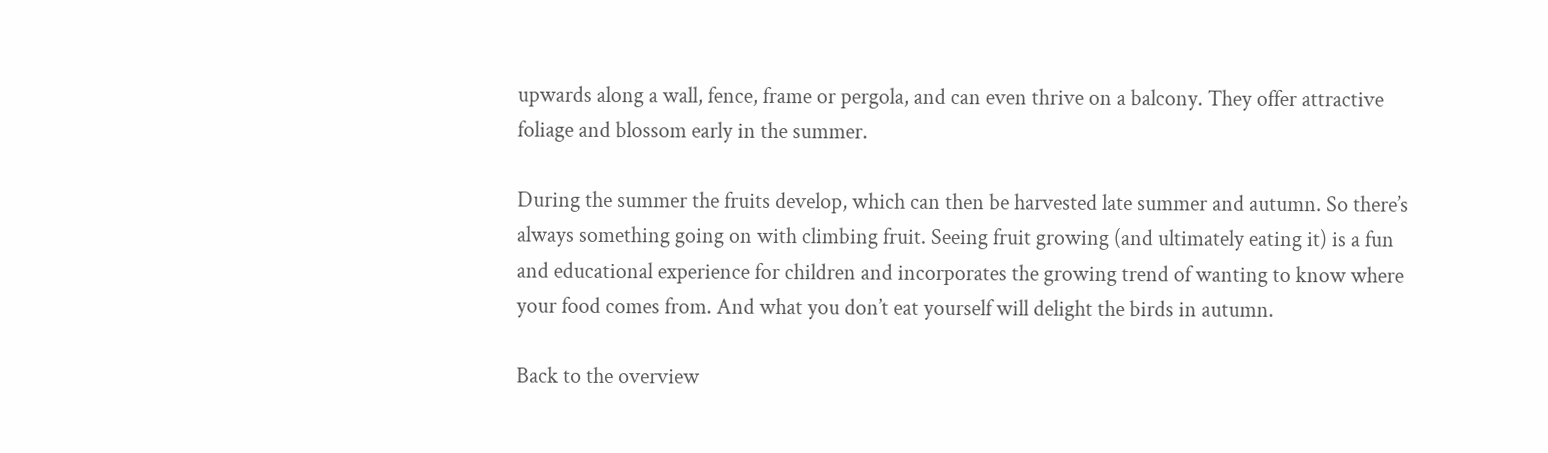upwards along a wall, fence, frame or pergola, and can even thrive on a balcony. They offer attractive foliage and blossom early in the summer.

During the summer the fruits develop, which can then be harvested late summer and autumn. So there’s always something going on with climbing fruit. Seeing fruit growing (and ultimately eating it) is a fun and educational experience for children and incorporates the growing trend of wanting to know where your food comes from. And what you don’t eat yourself will delight the birds in autumn.

Back to the overview